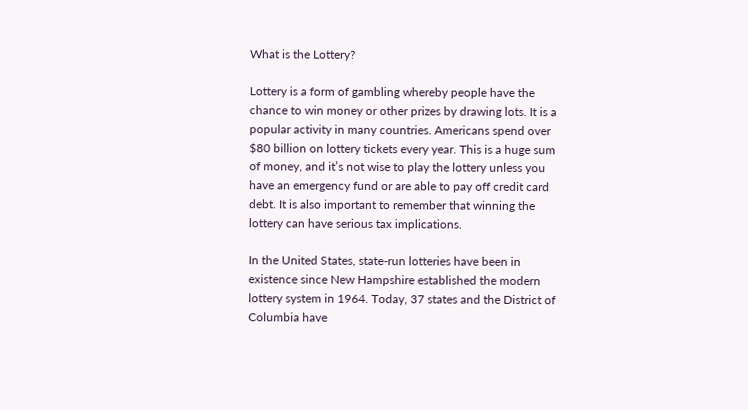What is the Lottery?

Lottery is a form of gambling whereby people have the chance to win money or other prizes by drawing lots. It is a popular activity in many countries. Americans spend over $80 billion on lottery tickets every year. This is a huge sum of money, and it’s not wise to play the lottery unless you have an emergency fund or are able to pay off credit card debt. It is also important to remember that winning the lottery can have serious tax implications.

In the United States, state-run lotteries have been in existence since New Hampshire established the modern lottery system in 1964. Today, 37 states and the District of Columbia have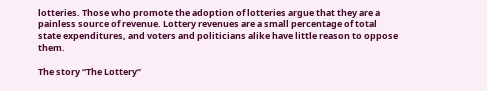lotteries. Those who promote the adoption of lotteries argue that they are a painless source of revenue. Lottery revenues are a small percentage of total state expenditures, and voters and politicians alike have little reason to oppose them.

The story “The Lottery”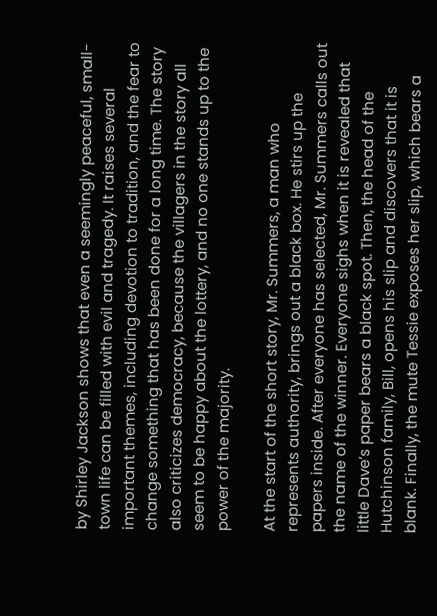by Shirley Jackson shows that even a seemingly peaceful, small-town life can be filled with evil and tragedy. It raises several important themes, including devotion to tradition, and the fear to change something that has been done for a long time. The story also criticizes democracy, because the villagers in the story all seem to be happy about the lottery, and no one stands up to the power of the majority.

At the start of the short story, Mr. Summers, a man who represents authority, brings out a black box. He stirs up the papers inside. After everyone has selected, Mr. Summers calls out the name of the winner. Everyone sighs when it is revealed that little Dave’s paper bears a black spot. Then, the head of the Hutchinson family, Bill, opens his slip and discovers that it is blank. Finally, the mute Tessie exposes her slip, which bears a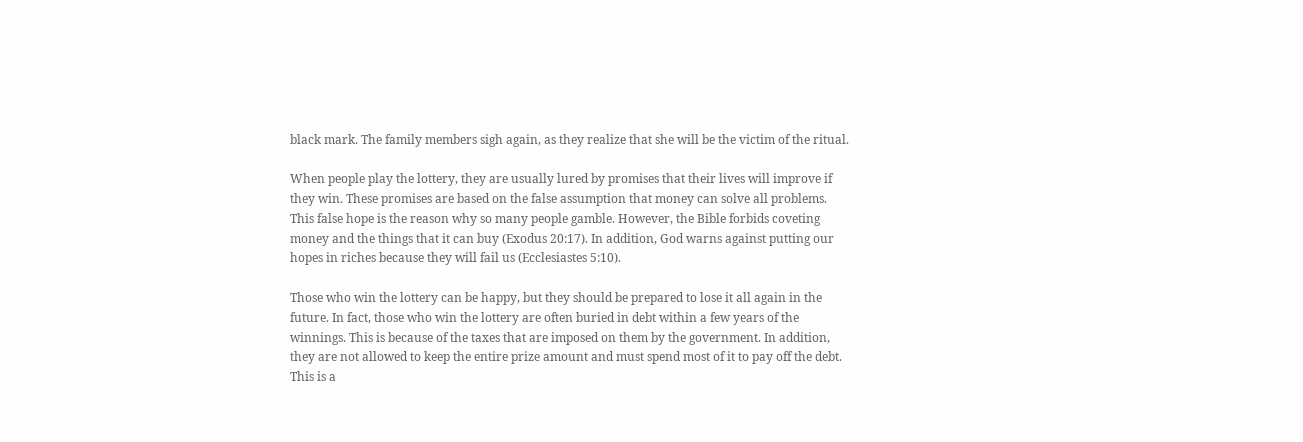black mark. The family members sigh again, as they realize that she will be the victim of the ritual.

When people play the lottery, they are usually lured by promises that their lives will improve if they win. These promises are based on the false assumption that money can solve all problems. This false hope is the reason why so many people gamble. However, the Bible forbids coveting money and the things that it can buy (Exodus 20:17). In addition, God warns against putting our hopes in riches because they will fail us (Ecclesiastes 5:10).

Those who win the lottery can be happy, but they should be prepared to lose it all again in the future. In fact, those who win the lottery are often buried in debt within a few years of the winnings. This is because of the taxes that are imposed on them by the government. In addition, they are not allowed to keep the entire prize amount and must spend most of it to pay off the debt. This is a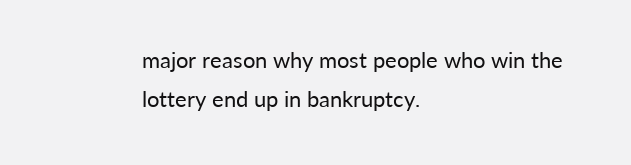major reason why most people who win the lottery end up in bankruptcy.